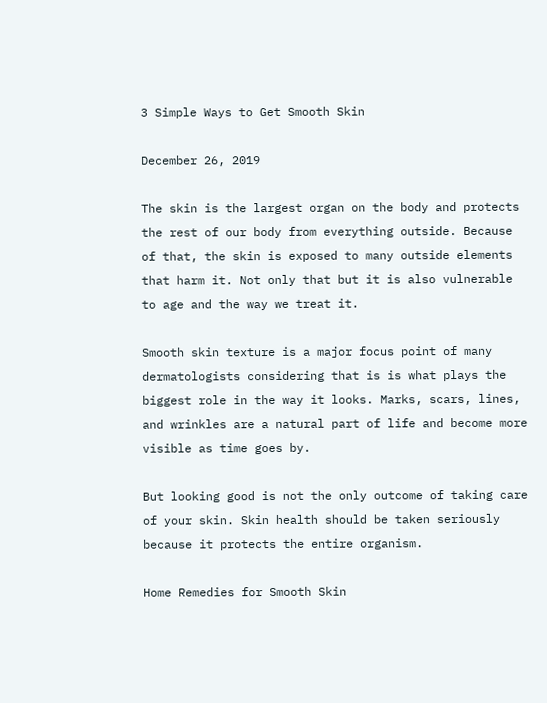3 Simple Ways to Get Smooth Skin

December 26, 2019

The skin is the largest organ on the body and protects the rest of our body from everything outside. Because of that, the skin is exposed to many outside elements that harm it. Not only that but it is also vulnerable to age and the way we treat it.

Smooth skin texture is a major focus point of many dermatologists considering that is is what plays the biggest role in the way it looks. Marks, scars, lines, and wrinkles are a natural part of life and become more visible as time goes by.

But looking good is not the only outcome of taking care of your skin. Skin health should be taken seriously because it protects the entire organism.

Home Remedies for Smooth Skin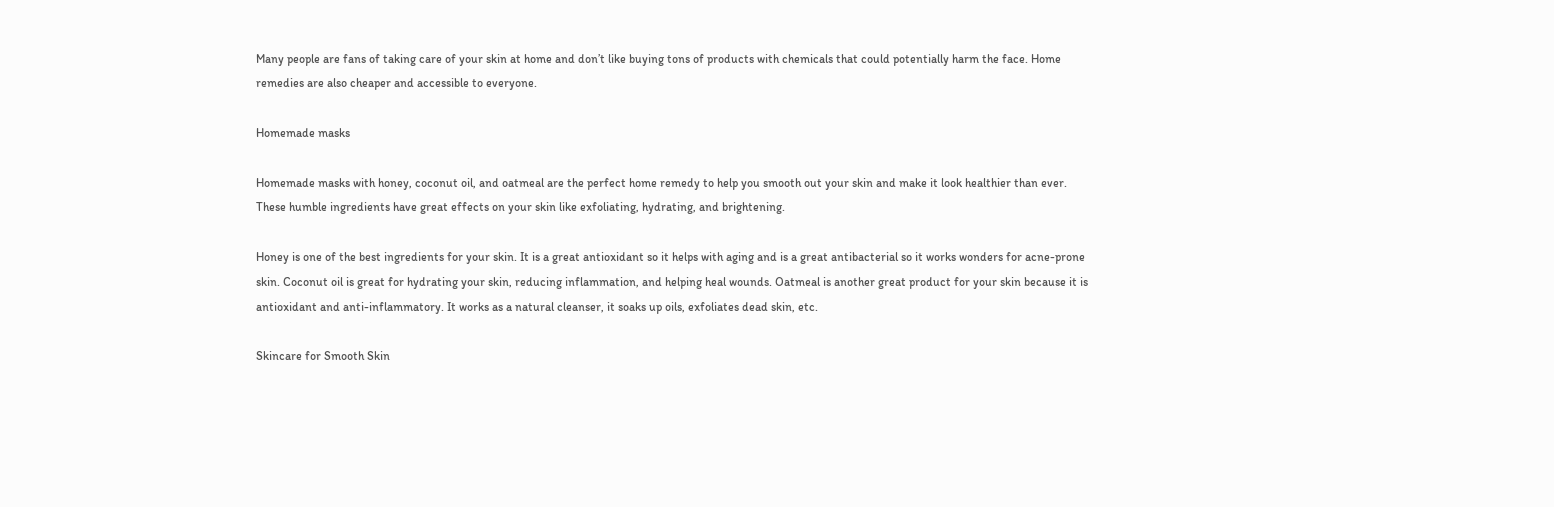Many people are fans of taking care of your skin at home and don’t like buying tons of products with chemicals that could potentially harm the face. Home remedies are also cheaper and accessible to everyone.

Homemade masks

Homemade masks with honey, coconut oil, and oatmeal are the perfect home remedy to help you smooth out your skin and make it look healthier than ever. These humble ingredients have great effects on your skin like exfoliating, hydrating, and brightening.

Honey is one of the best ingredients for your skin. It is a great antioxidant so it helps with aging and is a great antibacterial so it works wonders for acne-prone skin. Coconut oil is great for hydrating your skin, reducing inflammation, and helping heal wounds. Oatmeal is another great product for your skin because it is antioxidant and anti-inflammatory. It works as a natural cleanser, it soaks up oils, exfoliates dead skin, etc.

Skincare for Smooth Skin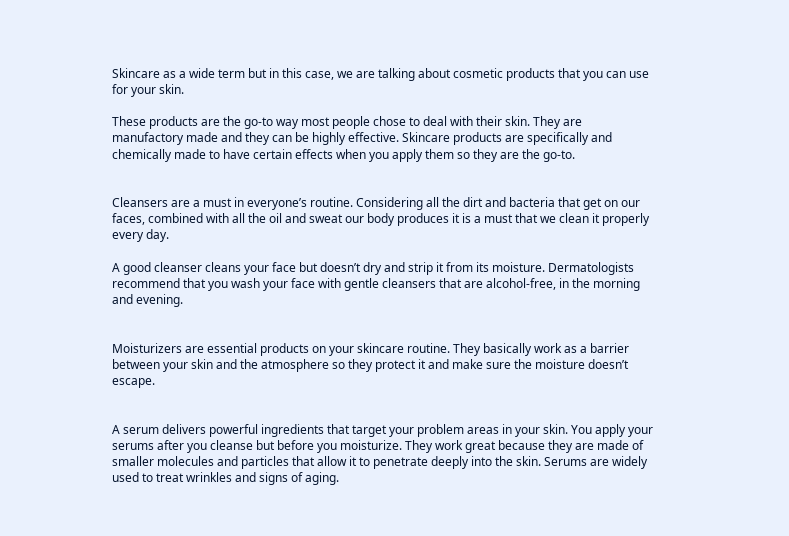Skincare as a wide term but in this case, we are talking about cosmetic products that you can use for your skin.

These products are the go-to way most people chose to deal with their skin. They are manufactory made and they can be highly effective. Skincare products are specifically and chemically made to have certain effects when you apply them so they are the go-to.


Cleansers are a must in everyone’s routine. Considering all the dirt and bacteria that get on our faces, combined with all the oil and sweat our body produces it is a must that we clean it properly every day.

A good cleanser cleans your face but doesn’t dry and strip it from its moisture. Dermatologists recommend that you wash your face with gentle cleansers that are alcohol-free, in the morning and evening.


Moisturizers are essential products on your skincare routine. They basically work as a barrier between your skin and the atmosphere so they protect it and make sure the moisture doesn’t escape.


A serum delivers powerful ingredients that target your problem areas in your skin. You apply your serums after you cleanse but before you moisturize. They work great because they are made of smaller molecules and particles that allow it to penetrate deeply into the skin. Serums are widely used to treat wrinkles and signs of aging.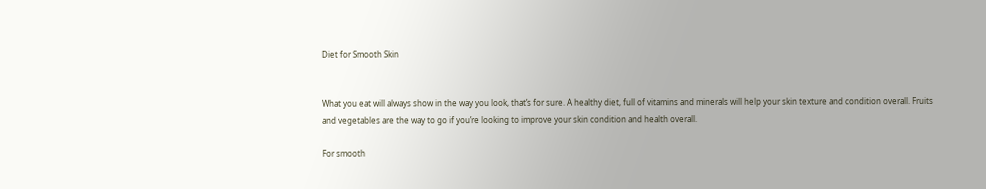Diet for Smooth Skin


What you eat will always show in the way you look, that’s for sure. A healthy diet, full of vitamins and minerals will help your skin texture and condition overall. Fruits and vegetables are the way to go if you’re looking to improve your skin condition and health overall.

For smooth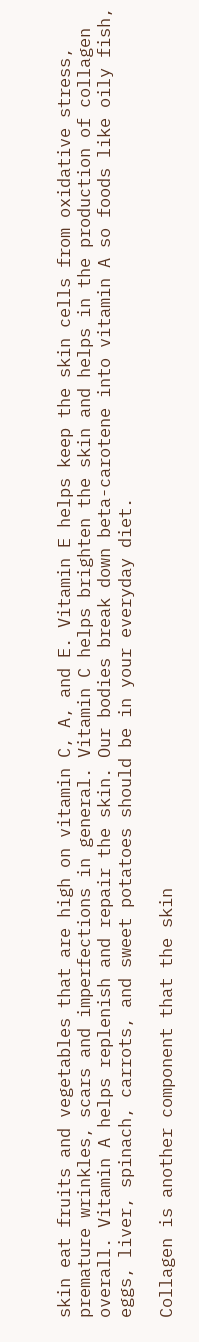skin eat fruits and vegetables that are high on vitamin C, A, and E. Vitamin E helps keep the skin cells from oxidative stress, premature wrinkles, scars and imperfections in general. Vitamin C helps brighten the skin and helps in the production of collagen overall. Vitamin A helps replenish and repair the skin. Our bodies break down beta-carotene into vitamin A so foods like oily fish, eggs, liver, spinach, carrots, and sweet potatoes should be in your everyday diet.

Collagen is another component that the skin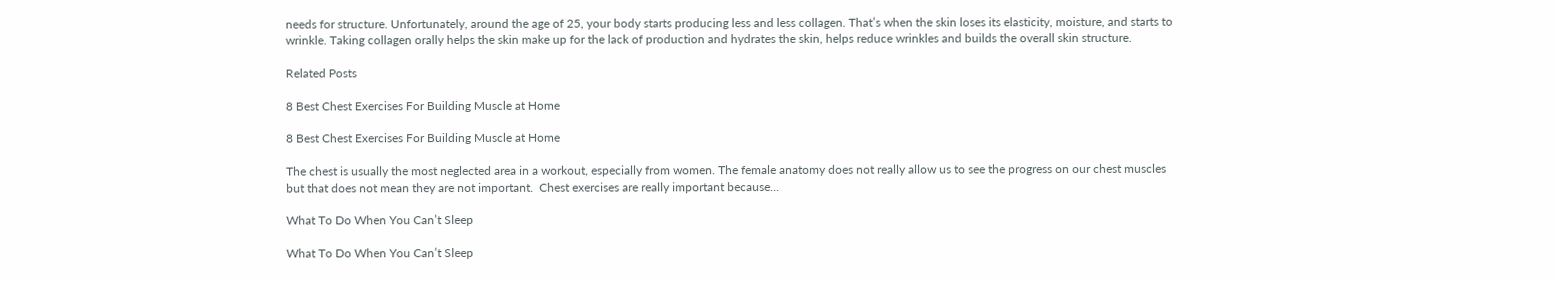needs for structure. Unfortunately, around the age of 25, your body starts producing less and less collagen. That’s when the skin loses its elasticity, moisture, and starts to wrinkle. Taking collagen orally helps the skin make up for the lack of production and hydrates the skin, helps reduce wrinkles and builds the overall skin structure.

Related Posts

8 Best Chest Exercises For Building Muscle at Home

8 Best Chest Exercises For Building Muscle at Home

The chest is usually the most neglected area in a workout, especially from women. The female anatomy does not really allow us to see the progress on our chest muscles but that does not mean they are not important.  Chest exercises are really important because...

What To Do When You Can’t Sleep

What To Do When You Can’t Sleep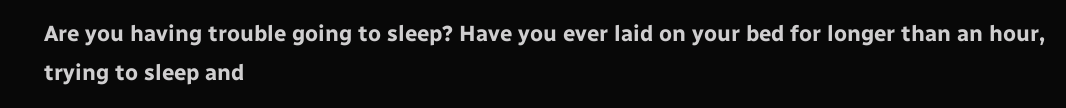Are you having trouble going to sleep? Have you ever laid on your bed for longer than an hour, trying to sleep and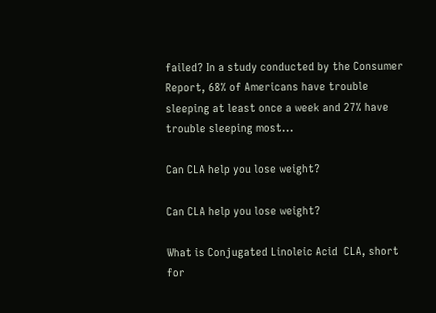failed? In a study conducted by the Consumer Report, 68% of Americans have trouble sleeping at least once a week and 27% have trouble sleeping most...

Can CLA help you lose weight?

Can CLA help you lose weight?

What is Conjugated Linoleic Acid  CLA, short for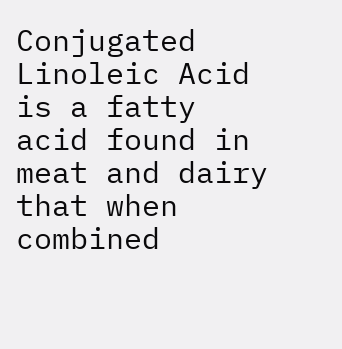Conjugated Linoleic Acid is a fatty acid found in meat and dairy that when combined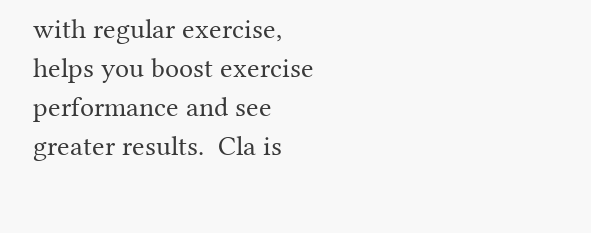with regular exercise, helps you boost exercise performance and see greater results.  Cla is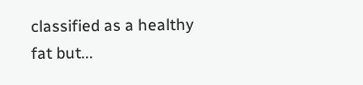classified as a healthy fat but...